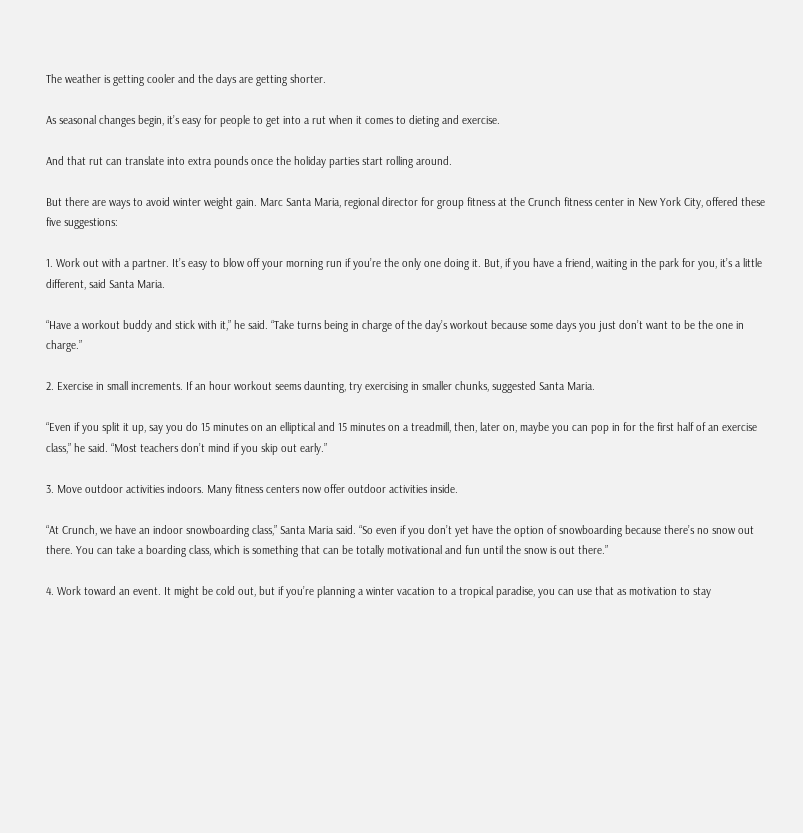The weather is getting cooler and the days are getting shorter.

As seasonal changes begin, it’s easy for people to get into a rut when it comes to dieting and exercise.

And that rut can translate into extra pounds once the holiday parties start rolling around.

But there are ways to avoid winter weight gain. Marc Santa Maria, regional director for group fitness at the Crunch fitness center in New York City, offered these five suggestions:

1. Work out with a partner. It’s easy to blow off your morning run if you’re the only one doing it. But, if you have a friend, waiting in the park for you, it’s a little different, said Santa Maria.

“Have a workout buddy and stick with it,” he said. “Take turns being in charge of the day’s workout because some days you just don’t want to be the one in charge.”

2. Exercise in small increments. If an hour workout seems daunting, try exercising in smaller chunks, suggested Santa Maria.

“Even if you split it up, say you do 15 minutes on an elliptical and 15 minutes on a treadmill, then, later on, maybe you can pop in for the first half of an exercise class,” he said. “Most teachers don’t mind if you skip out early.”

3. Move outdoor activities indoors. Many fitness centers now offer outdoor activities inside.

“At Crunch, we have an indoor snowboarding class,” Santa Maria said. “So even if you don’t yet have the option of snowboarding because there’s no snow out there. You can take a boarding class, which is something that can be totally motivational and fun until the snow is out there.”

4. Work toward an event. It might be cold out, but if you’re planning a winter vacation to a tropical paradise, you can use that as motivation to stay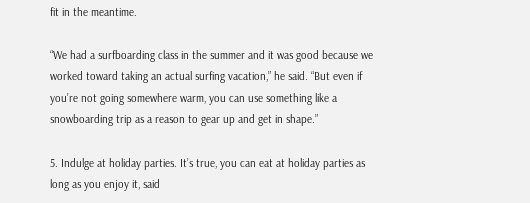fit in the meantime.

“We had a surfboarding class in the summer and it was good because we worked toward taking an actual surfing vacation,” he said. “But even if you’re not going somewhere warm, you can use something like a snowboarding trip as a reason to gear up and get in shape.”

5. Indulge at holiday parties. It’s true, you can eat at holiday parties as long as you enjoy it, said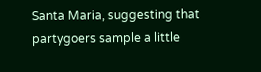Santa Maria, suggesting that partygoers sample a little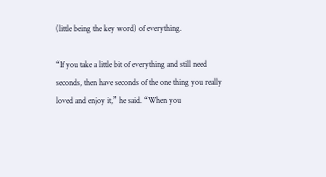(little being the key word) of everything.

“If you take a little bit of everything and still need seconds, then have seconds of the one thing you really loved and enjoy it,” he said. “When you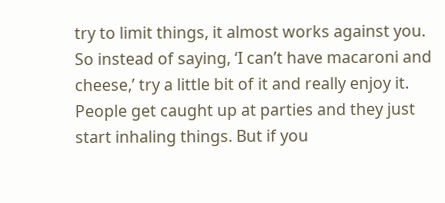try to limit things, it almost works against you. So instead of saying, ‘I can’t have macaroni and cheese,’ try a little bit of it and really enjoy it. People get caught up at parties and they just start inhaling things. But if you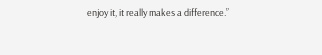enjoy it, it really makes a difference.”